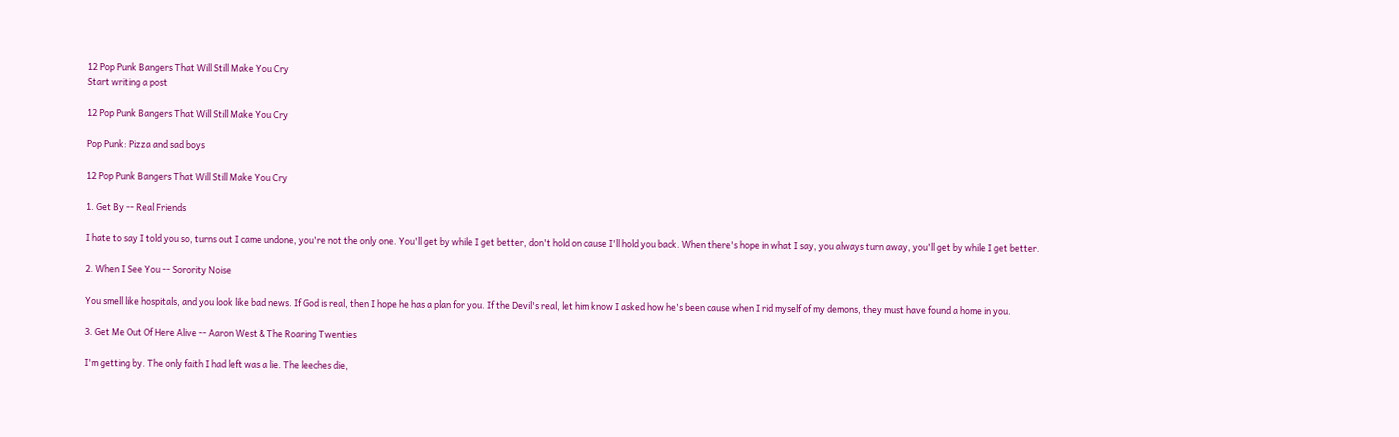12 Pop Punk Bangers That Will Still Make You Cry
Start writing a post

12 Pop Punk Bangers That Will Still Make You Cry

Pop Punk: Pizza and sad boys

12 Pop Punk Bangers That Will Still Make You Cry

1. Get By -- Real Friends

I hate to say I told you so, turns out I came undone, you're not the only one. You'll get by while I get better, don't hold on cause I'll hold you back. When there's hope in what I say, you always turn away, you'll get by while I get better.

2. When I See You -- Sorority Noise

You smell like hospitals, and you look like bad news. If God is real, then I hope he has a plan for you. If the Devil's real, let him know I asked how he's been cause when I rid myself of my demons, they must have found a home in you.

3. Get Me Out Of Here Alive -- Aaron West & The Roaring Twenties

I'm getting by. The only faith I had left was a lie. The leeches die,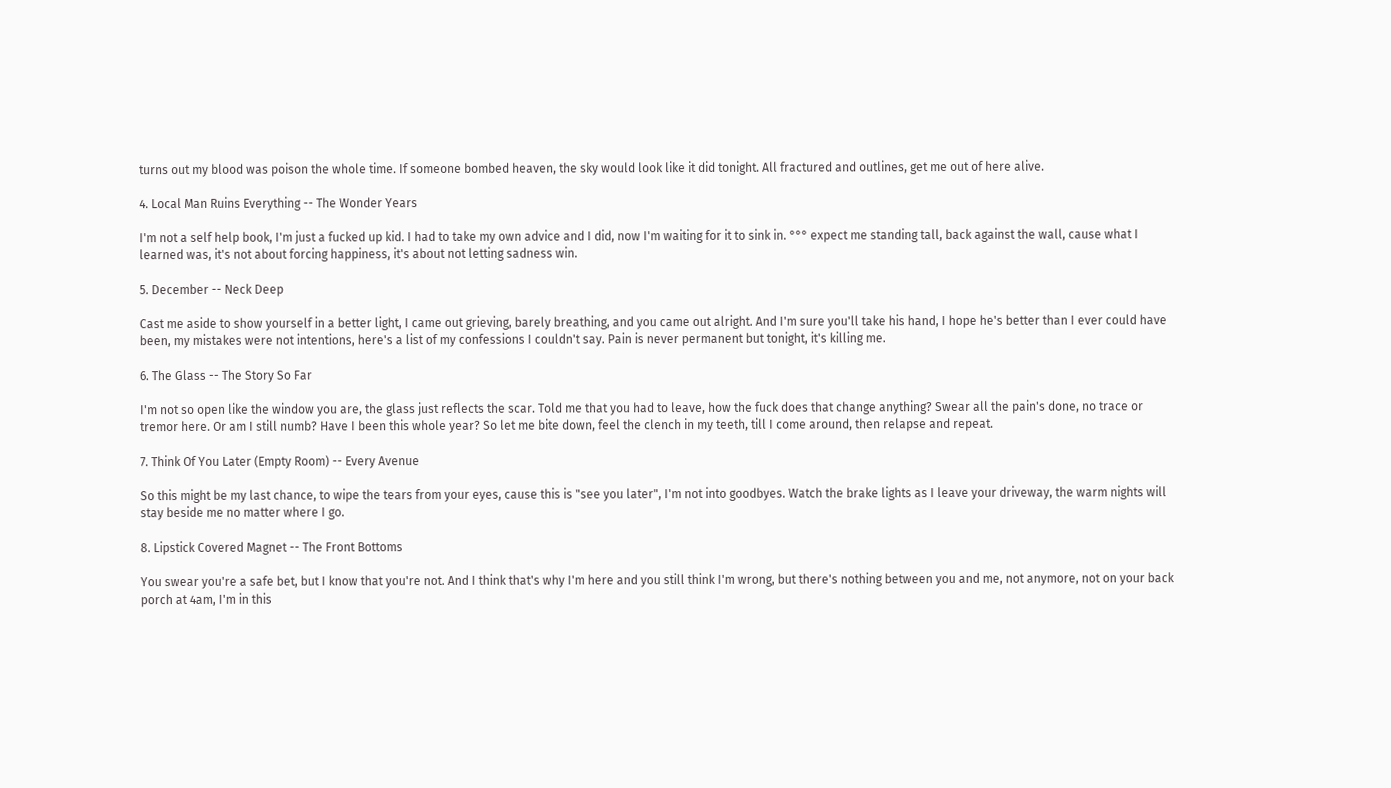turns out my blood was poison the whole time. If someone bombed heaven, the sky would look like it did tonight. All fractured and outlines, get me out of here alive.

4. Local Man Ruins Everything -- The Wonder Years

I'm not a self help book, I'm just a fucked up kid. I had to take my own advice and I did, now I'm waiting for it to sink in. °°° expect me standing tall, back against the wall, cause what I learned was, it's not about forcing happiness, it's about not letting sadness win.

5. December -- Neck Deep

Cast me aside to show yourself in a better light, I came out grieving, barely breathing, and you came out alright. And I'm sure you'll take his hand, I hope he's better than I ever could have been, my mistakes were not intentions, here's a list of my confessions I couldn't say. Pain is never permanent but tonight, it's killing me.

6. The Glass -- The Story So Far

I'm not so open like the window you are, the glass just reflects the scar. Told me that you had to leave, how the fuck does that change anything? Swear all the pain's done, no trace or tremor here. Or am I still numb? Have I been this whole year? So let me bite down, feel the clench in my teeth, till I come around, then relapse and repeat.

7. Think Of You Later (Empty Room) -- Every Avenue

So this might be my last chance, to wipe the tears from your eyes, cause this is "see you later", I'm not into goodbyes. Watch the brake lights as I leave your driveway, the warm nights will stay beside me no matter where I go.

8. Lipstick Covered Magnet -- The Front Bottoms

You swear you're a safe bet, but I know that you're not. And I think that's why I'm here and you still think I'm wrong, but there's nothing between you and me, not anymore, not on your back porch at 4am, I'm in this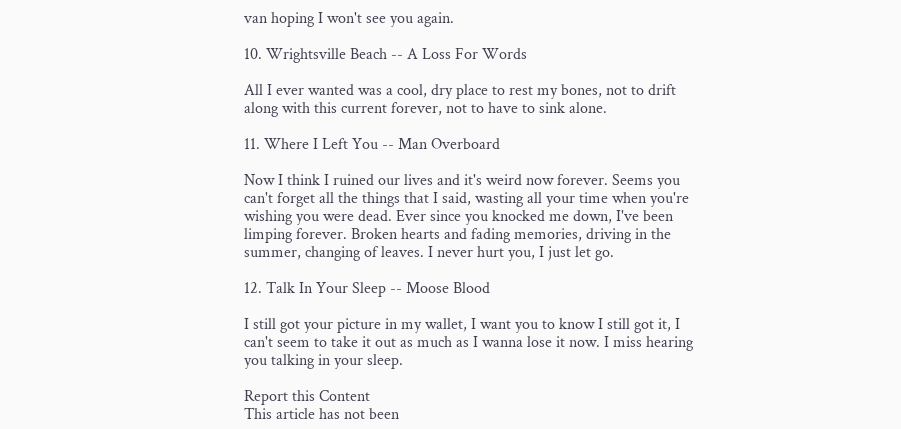van hoping I won't see you again.

10. Wrightsville Beach -- A Loss For Words

All I ever wanted was a cool, dry place to rest my bones, not to drift along with this current forever, not to have to sink alone.

11. Where I Left You -- Man Overboard

Now I think I ruined our lives and it's weird now forever. Seems you can't forget all the things that I said, wasting all your time when you're wishing you were dead. Ever since you knocked me down, I've been limping forever. Broken hearts and fading memories, driving in the summer, changing of leaves. I never hurt you, I just let go.

12. Talk In Your Sleep -- Moose Blood

I still got your picture in my wallet, I want you to know I still got it, I can't seem to take it out as much as I wanna lose it now. I miss hearing you talking in your sleep.

Report this Content
This article has not been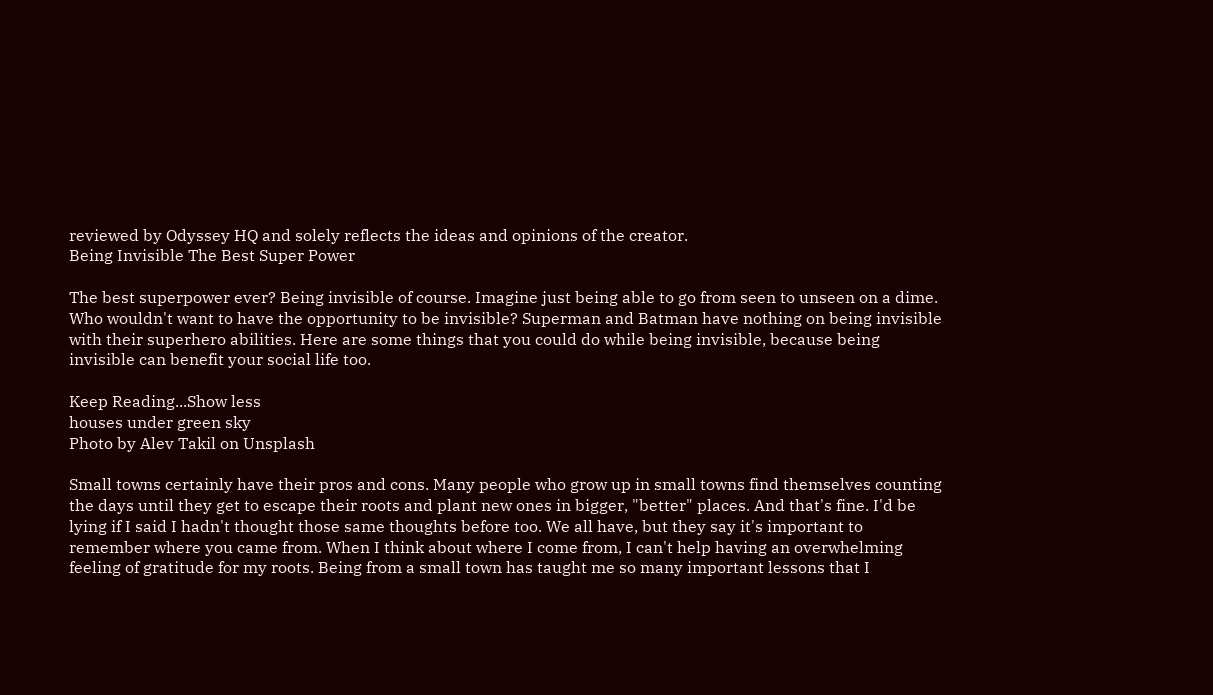reviewed by Odyssey HQ and solely reflects the ideas and opinions of the creator.
Being Invisible The Best Super Power

The best superpower ever? Being invisible of course. Imagine just being able to go from seen to unseen on a dime. Who wouldn't want to have the opportunity to be invisible? Superman and Batman have nothing on being invisible with their superhero abilities. Here are some things that you could do while being invisible, because being invisible can benefit your social life too.

Keep Reading...Show less
houses under green sky
Photo by Alev Takil on Unsplash

Small towns certainly have their pros and cons. Many people who grow up in small towns find themselves counting the days until they get to escape their roots and plant new ones in bigger, "better" places. And that's fine. I'd be lying if I said I hadn't thought those same thoughts before too. We all have, but they say it's important to remember where you came from. When I think about where I come from, I can't help having an overwhelming feeling of gratitude for my roots. Being from a small town has taught me so many important lessons that I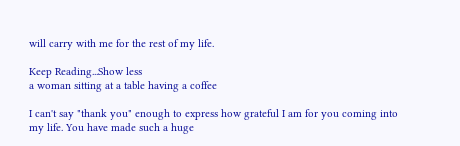will carry with me for the rest of my life.

Keep Reading...Show less
a woman sitting at a table having a coffee

I can't say "thank you" enough to express how grateful I am for you coming into my life. You have made such a huge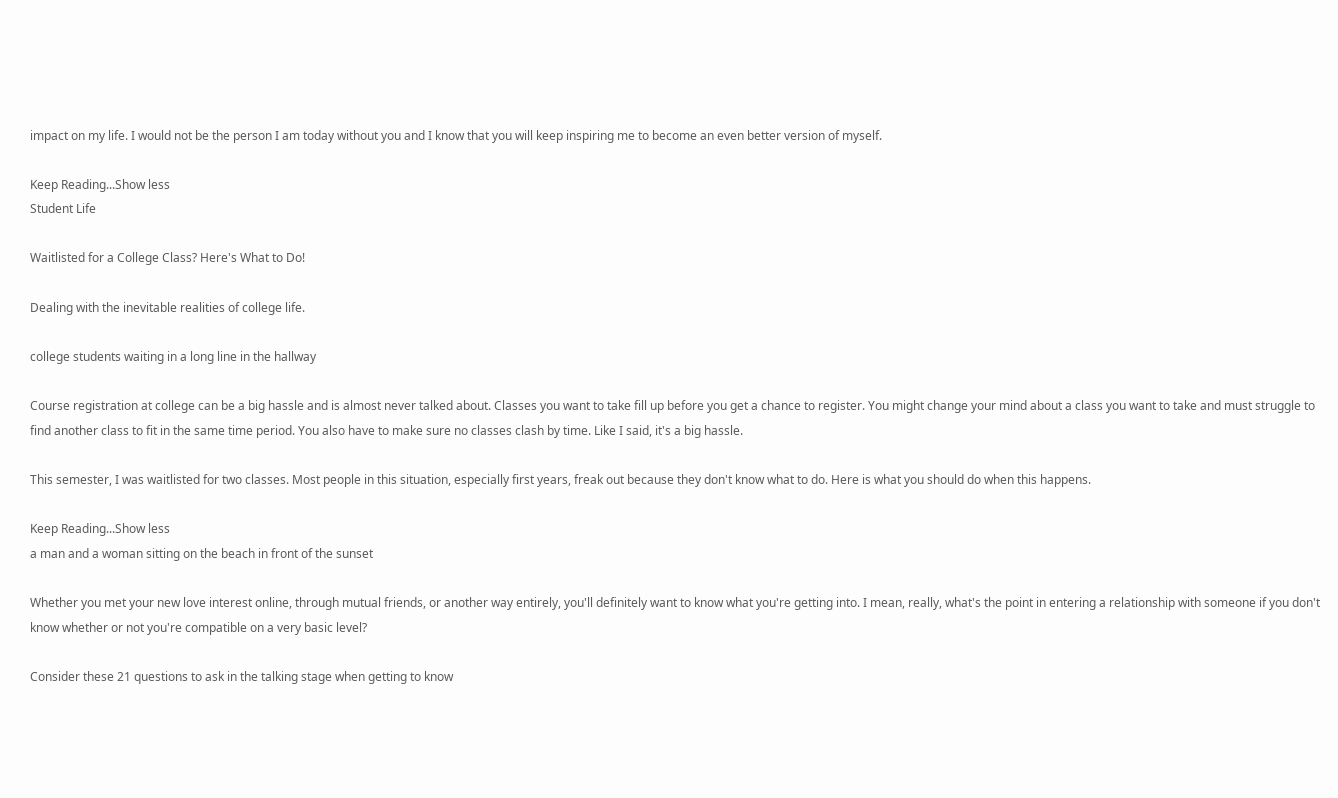impact on my life. I would not be the person I am today without you and I know that you will keep inspiring me to become an even better version of myself.

Keep Reading...Show less
Student Life

Waitlisted for a College Class? Here's What to Do!

Dealing with the inevitable realities of college life.

college students waiting in a long line in the hallway

Course registration at college can be a big hassle and is almost never talked about. Classes you want to take fill up before you get a chance to register. You might change your mind about a class you want to take and must struggle to find another class to fit in the same time period. You also have to make sure no classes clash by time. Like I said, it's a big hassle.

This semester, I was waitlisted for two classes. Most people in this situation, especially first years, freak out because they don't know what to do. Here is what you should do when this happens.

Keep Reading...Show less
a man and a woman sitting on the beach in front of the sunset

Whether you met your new love interest online, through mutual friends, or another way entirely, you'll definitely want to know what you're getting into. I mean, really, what's the point in entering a relationship with someone if you don't know whether or not you're compatible on a very basic level?

Consider these 21 questions to ask in the talking stage when getting to know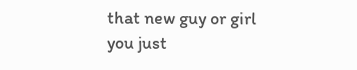that new guy or girl you just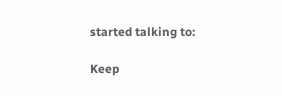started talking to:

Keep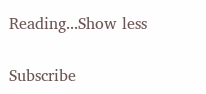Reading...Show less

Subscribe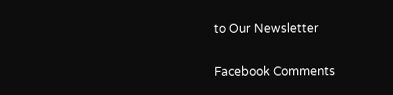to Our Newsletter

Facebook Comments